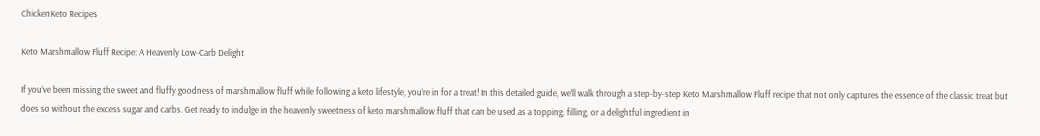ChickenKeto Recipes

Keto Marshmallow Fluff Recipe: A Heavenly Low-Carb Delight

If you’ve been missing the sweet and fluffy goodness of marshmallow fluff while following a keto lifestyle, you’re in for a treat! In this detailed guide, we’ll walk through a step-by-step Keto Marshmallow Fluff recipe that not only captures the essence of the classic treat but does so without the excess sugar and carbs. Get ready to indulge in the heavenly sweetness of keto marshmallow fluff that can be used as a topping, filling, or a delightful ingredient in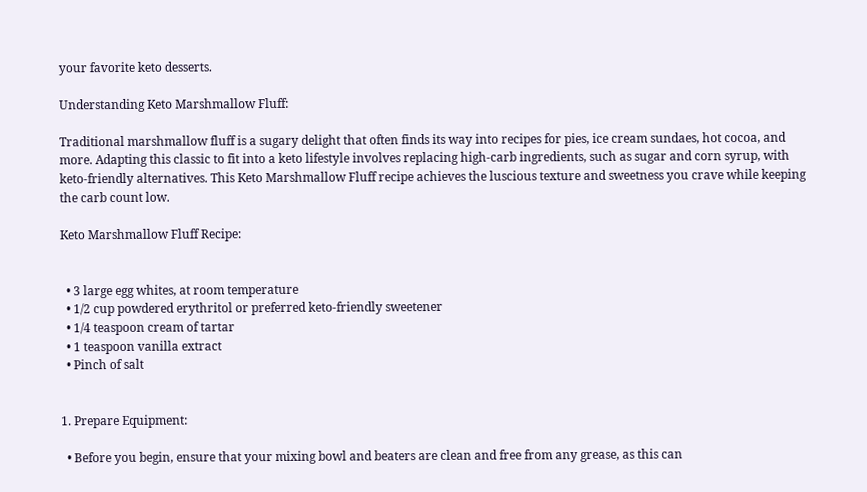your favorite keto desserts.

Understanding Keto Marshmallow Fluff:

Traditional marshmallow fluff is a sugary delight that often finds its way into recipes for pies, ice cream sundaes, hot cocoa, and more. Adapting this classic to fit into a keto lifestyle involves replacing high-carb ingredients, such as sugar and corn syrup, with keto-friendly alternatives. This Keto Marshmallow Fluff recipe achieves the luscious texture and sweetness you crave while keeping the carb count low.

Keto Marshmallow Fluff Recipe:


  • 3 large egg whites, at room temperature
  • 1/2 cup powdered erythritol or preferred keto-friendly sweetener
  • 1/4 teaspoon cream of tartar
  • 1 teaspoon vanilla extract
  • Pinch of salt


1. Prepare Equipment:

  • Before you begin, ensure that your mixing bowl and beaters are clean and free from any grease, as this can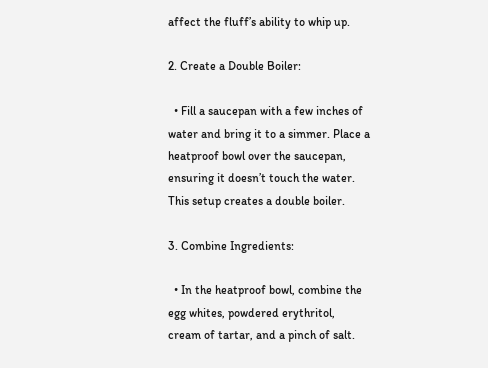affect the fluff’s ability to whip up.

2. Create a Double Boiler:

  • Fill a saucepan with a few inches of water and bring it to a simmer. Place a heatproof bowl over the saucepan, ensuring it doesn’t touch the water. This setup creates a double boiler.

3. Combine Ingredients:

  • In the heatproof bowl, combine the egg whites, powdered erythritol, cream of tartar, and a pinch of salt.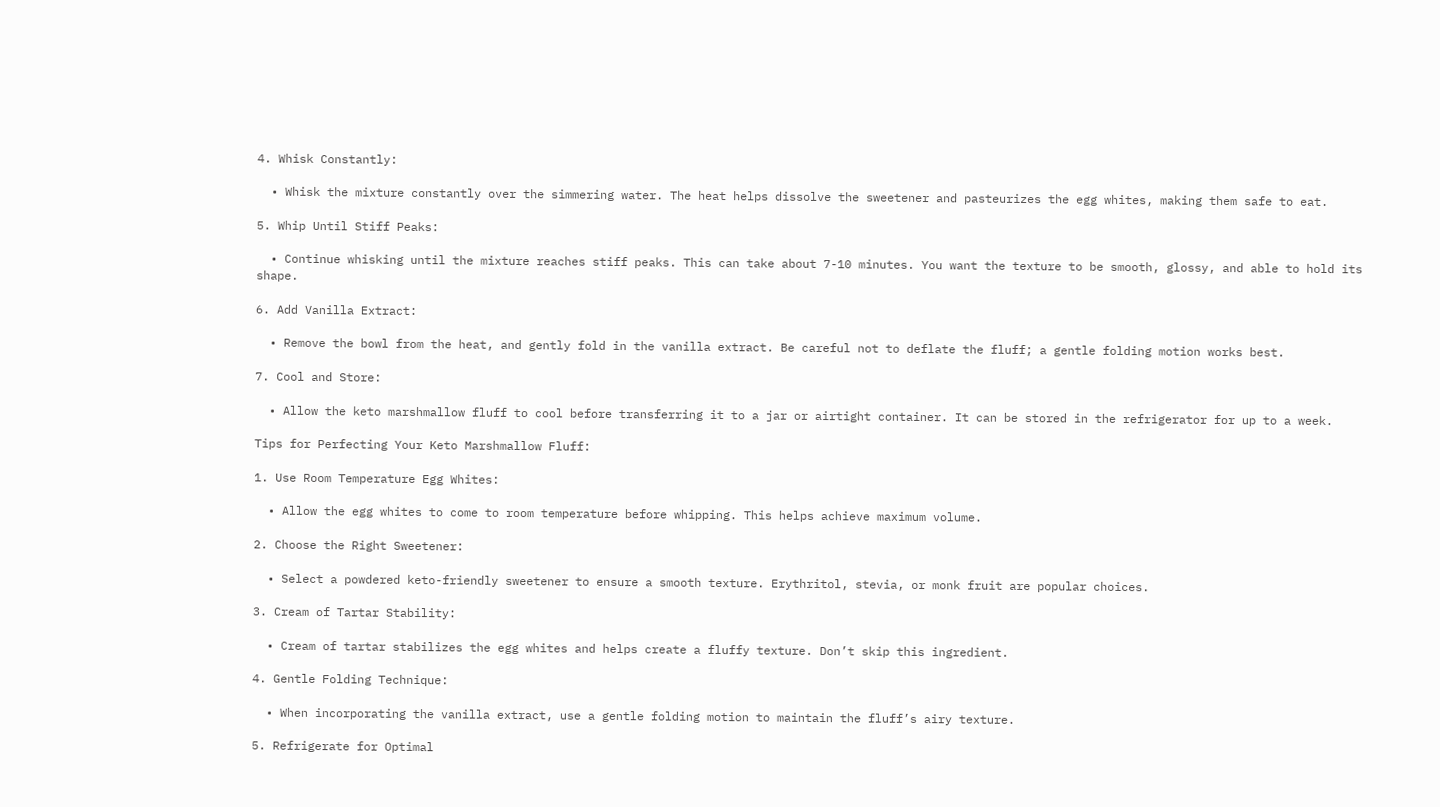4. Whisk Constantly:

  • Whisk the mixture constantly over the simmering water. The heat helps dissolve the sweetener and pasteurizes the egg whites, making them safe to eat.

5. Whip Until Stiff Peaks:

  • Continue whisking until the mixture reaches stiff peaks. This can take about 7-10 minutes. You want the texture to be smooth, glossy, and able to hold its shape.

6. Add Vanilla Extract:

  • Remove the bowl from the heat, and gently fold in the vanilla extract. Be careful not to deflate the fluff; a gentle folding motion works best.

7. Cool and Store:

  • Allow the keto marshmallow fluff to cool before transferring it to a jar or airtight container. It can be stored in the refrigerator for up to a week.

Tips for Perfecting Your Keto Marshmallow Fluff:

1. Use Room Temperature Egg Whites:

  • Allow the egg whites to come to room temperature before whipping. This helps achieve maximum volume.

2. Choose the Right Sweetener:

  • Select a powdered keto-friendly sweetener to ensure a smooth texture. Erythritol, stevia, or monk fruit are popular choices.

3. Cream of Tartar Stability:

  • Cream of tartar stabilizes the egg whites and helps create a fluffy texture. Don’t skip this ingredient.

4. Gentle Folding Technique:

  • When incorporating the vanilla extract, use a gentle folding motion to maintain the fluff’s airy texture.

5. Refrigerate for Optimal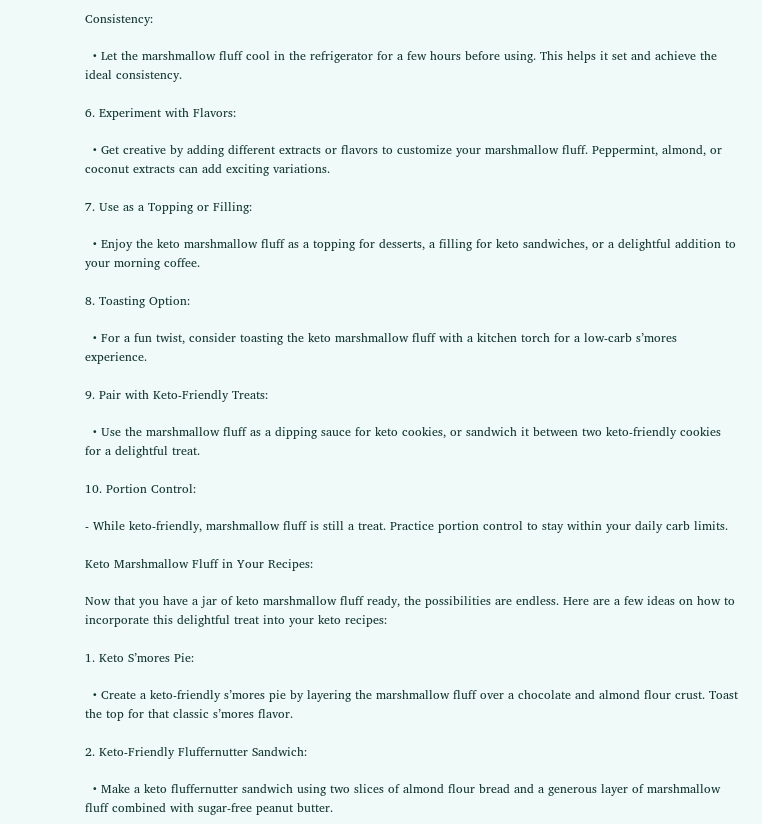Consistency:

  • Let the marshmallow fluff cool in the refrigerator for a few hours before using. This helps it set and achieve the ideal consistency.

6. Experiment with Flavors:

  • Get creative by adding different extracts or flavors to customize your marshmallow fluff. Peppermint, almond, or coconut extracts can add exciting variations.

7. Use as a Topping or Filling:

  • Enjoy the keto marshmallow fluff as a topping for desserts, a filling for keto sandwiches, or a delightful addition to your morning coffee.

8. Toasting Option:

  • For a fun twist, consider toasting the keto marshmallow fluff with a kitchen torch for a low-carb s’mores experience.

9. Pair with Keto-Friendly Treats:

  • Use the marshmallow fluff as a dipping sauce for keto cookies, or sandwich it between two keto-friendly cookies for a delightful treat.

10. Portion Control:

- While keto-friendly, marshmallow fluff is still a treat. Practice portion control to stay within your daily carb limits.

Keto Marshmallow Fluff in Your Recipes:

Now that you have a jar of keto marshmallow fluff ready, the possibilities are endless. Here are a few ideas on how to incorporate this delightful treat into your keto recipes:

1. Keto S’mores Pie:

  • Create a keto-friendly s’mores pie by layering the marshmallow fluff over a chocolate and almond flour crust. Toast the top for that classic s’mores flavor.

2. Keto-Friendly Fluffernutter Sandwich:

  • Make a keto fluffernutter sandwich using two slices of almond flour bread and a generous layer of marshmallow fluff combined with sugar-free peanut butter.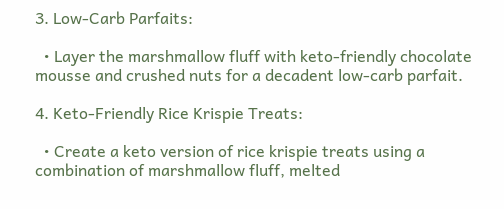3. Low-Carb Parfaits:

  • Layer the marshmallow fluff with keto-friendly chocolate mousse and crushed nuts for a decadent low-carb parfait.

4. Keto-Friendly Rice Krispie Treats:

  • Create a keto version of rice krispie treats using a combination of marshmallow fluff, melted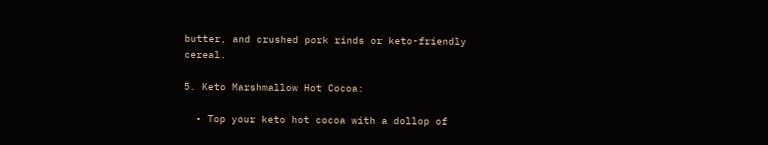butter, and crushed pork rinds or keto-friendly cereal.

5. Keto Marshmallow Hot Cocoa:

  • Top your keto hot cocoa with a dollop of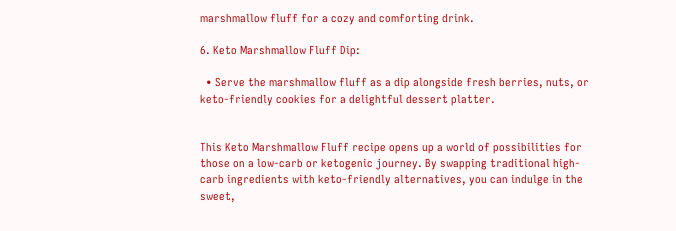marshmallow fluff for a cozy and comforting drink.

6. Keto Marshmallow Fluff Dip:

  • Serve the marshmallow fluff as a dip alongside fresh berries, nuts, or keto-friendly cookies for a delightful dessert platter.


This Keto Marshmallow Fluff recipe opens up a world of possibilities for those on a low-carb or ketogenic journey. By swapping traditional high-carb ingredients with keto-friendly alternatives, you can indulge in the sweet,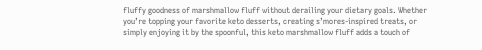fluffy goodness of marshmallow fluff without derailing your dietary goals. Whether you’re topping your favorite keto desserts, creating s’mores-inspired treats, or simply enjoying it by the spoonful, this keto marshmallow fluff adds a touch of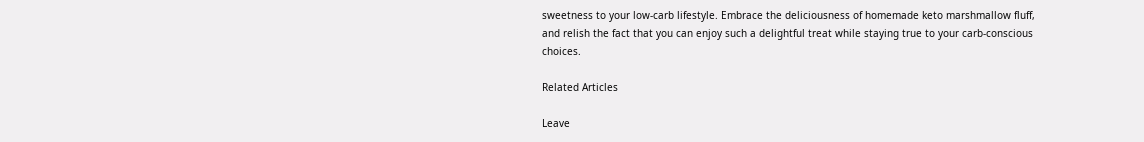sweetness to your low-carb lifestyle. Embrace the deliciousness of homemade keto marshmallow fluff, and relish the fact that you can enjoy such a delightful treat while staying true to your carb-conscious choices.

Related Articles

Leave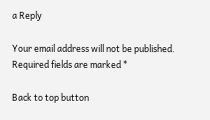a Reply

Your email address will not be published. Required fields are marked *

Back to top button